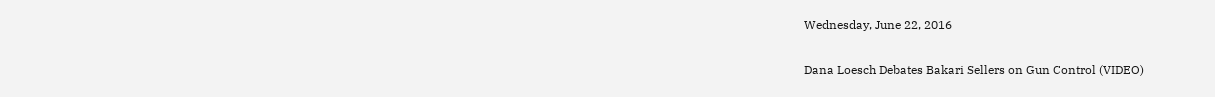Wednesday, June 22, 2016

Dana Loesch Debates Bakari Sellers on Gun Control (VIDEO)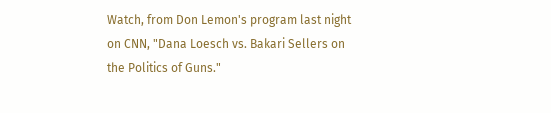Watch, from Don Lemon's program last night on CNN, "Dana Loesch vs. Bakari Sellers on the Politics of Guns."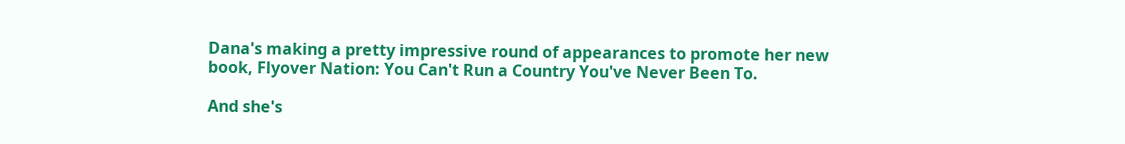Dana's making a pretty impressive round of appearances to promote her new book, Flyover Nation: You Can't Run a Country You've Never Been To.

And she's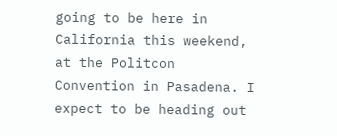going to be here in California this weekend, at the Politcon Convention in Pasadena. I expect to be heading out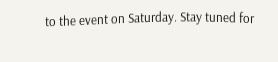to the event on Saturday. Stay tuned for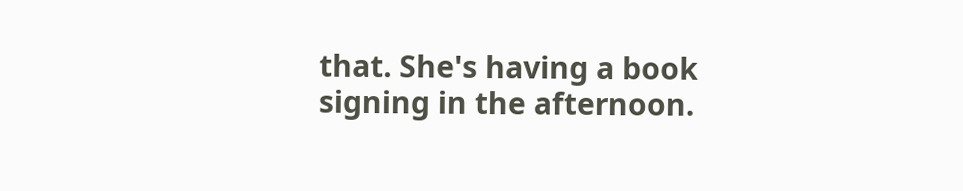that. She's having a book signing in the afternoon.